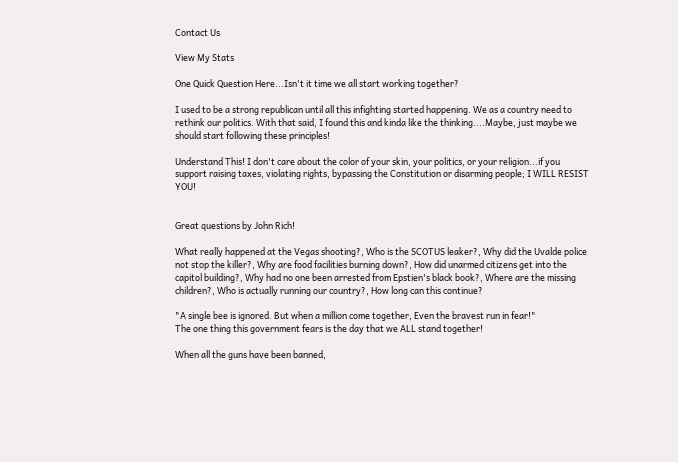Contact Us

View My Stats

One Quick Question Here...Isn't it time we all start working together?

I used to be a strong republican until all this infighting started happening. We as a country need to rethink our politics. With that said, I found this and kinda like the thinking....Maybe, just maybe we should start following these principles!

Understand This! I don't care about the color of your skin, your politics, or your religion...if you support raising taxes, violating rights, bypassing the Constitution or disarming people; I WILL RESIST YOU!


Great questions by John Rich!

What really happened at the Vegas shooting?, Who is the SCOTUS leaker?, Why did the Uvalde police not stop the killer?, Why are food facilities burning down?, How did unarmed citizens get into the capitol building?, Why had no one been arrested from Epstien's black book?, Where are the missing children?, Who is actually running our country?, How long can this continue?

"A single bee is ignored. But when a million come together, Even the bravest run in fear!"
The one thing this government fears is the day that we ALL stand together!

When all the guns have been banned,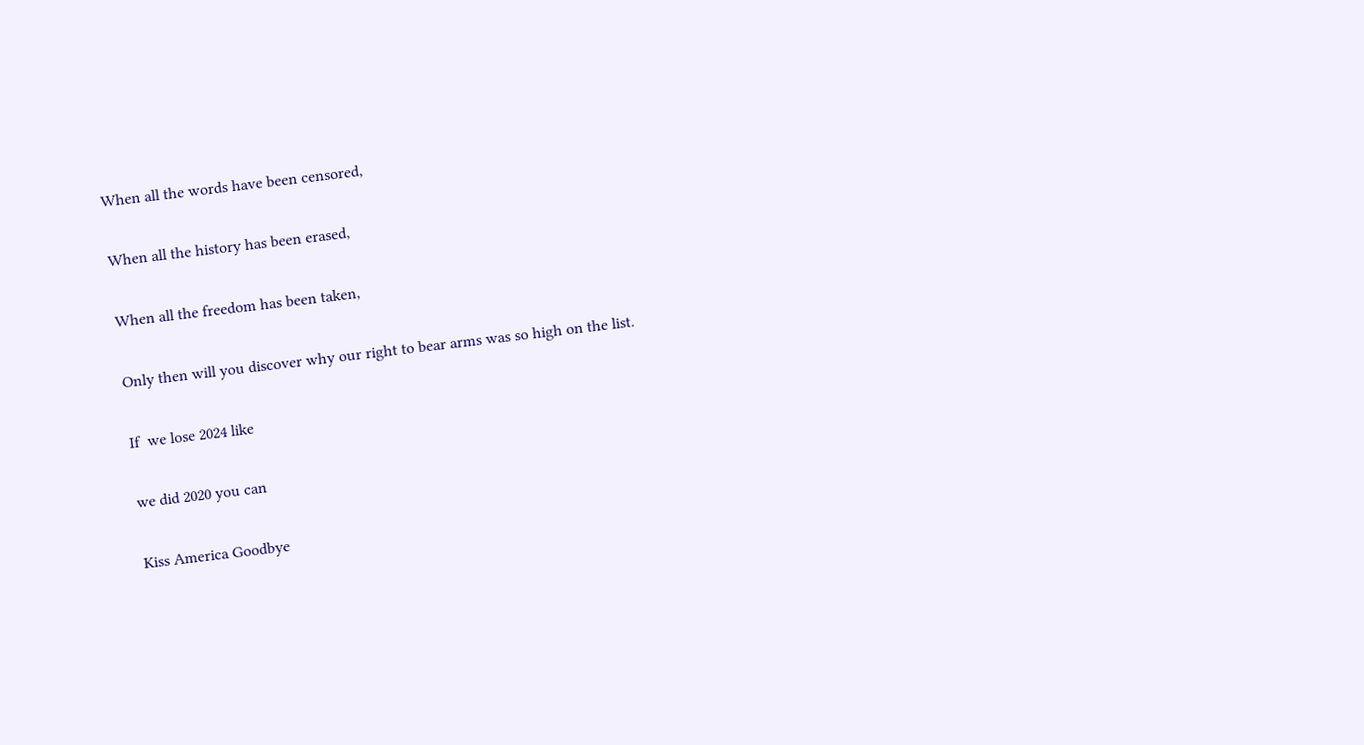When all the words have been censored,

When all the history has been erased,

When all the freedom has been taken,

Only then will you discover why our right to bear arms was so high on the list.

If  we lose 2024 like

we did 2020 you can

Kiss America Goodbye